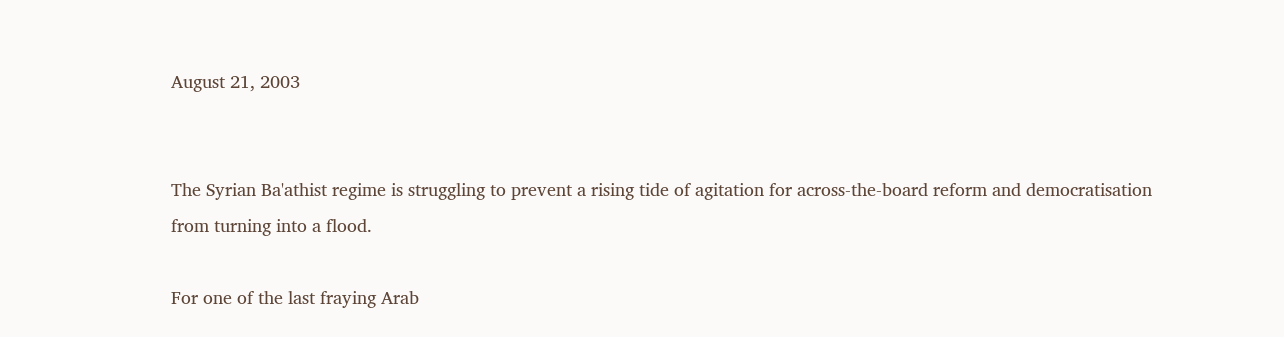August 21, 2003


The Syrian Ba'athist regime is struggling to prevent a rising tide of agitation for across-the-board reform and democratisation from turning into a flood.

For one of the last fraying Arab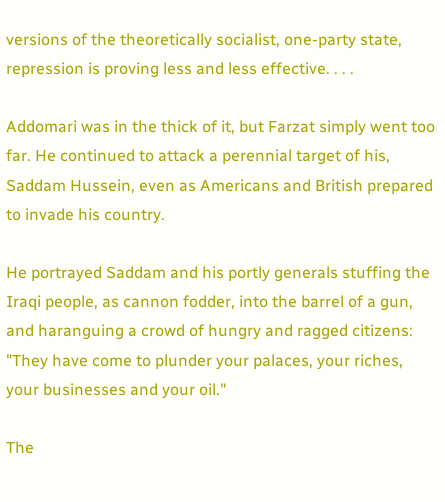versions of the theoretically socialist, one-party state, repression is proving less and less effective. . . .

Addomari was in the thick of it, but Farzat simply went too far. He continued to attack a perennial target of his, Saddam Hussein, even as Americans and British prepared to invade his country.

He portrayed Saddam and his portly generals stuffing the Iraqi people, as cannon fodder, into the barrel of a gun, and haranguing a crowd of hungry and ragged citizens: "They have come to plunder your palaces, your riches, your businesses and your oil."

The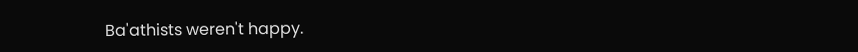Ba'athists weren't happy.